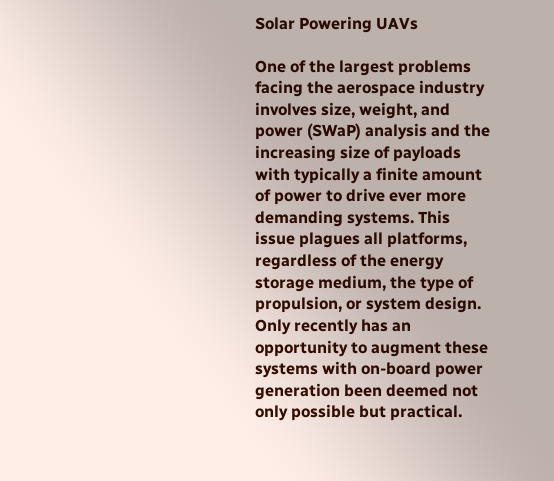Solar Powering UAVs

One of the largest problems facing the aerospace industry involves size, weight, and power (SWaP) analysis and the increasing size of payloads with typically a finite amount of power to drive ever more demanding systems. This issue plagues all platforms, regardless of the energy storage medium, the type of propulsion, or system design. Only recently has an opportunity to augment these systems with on-board power generation been deemed not only possible but practical.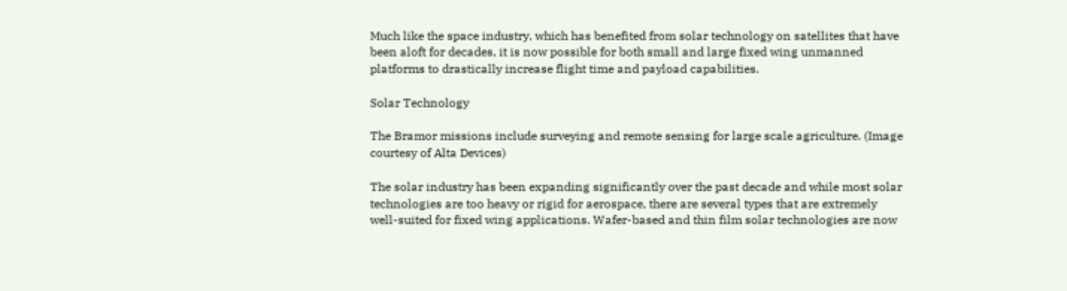Much like the space industry, which has benefited from solar technology on satellites that have been aloft for decades, it is now possible for both small and large fixed wing unmanned platforms to drastically increase flight time and payload capabilities.

Solar Technology

The Bramor missions include surveying and remote sensing for large scale agriculture. (Image courtesy of Alta Devices)

The solar industry has been expanding significantly over the past decade and while most solar technologies are too heavy or rigid for aerospace, there are several types that are extremely well-suited for fixed wing applications. Wafer-based and thin film solar technologies are now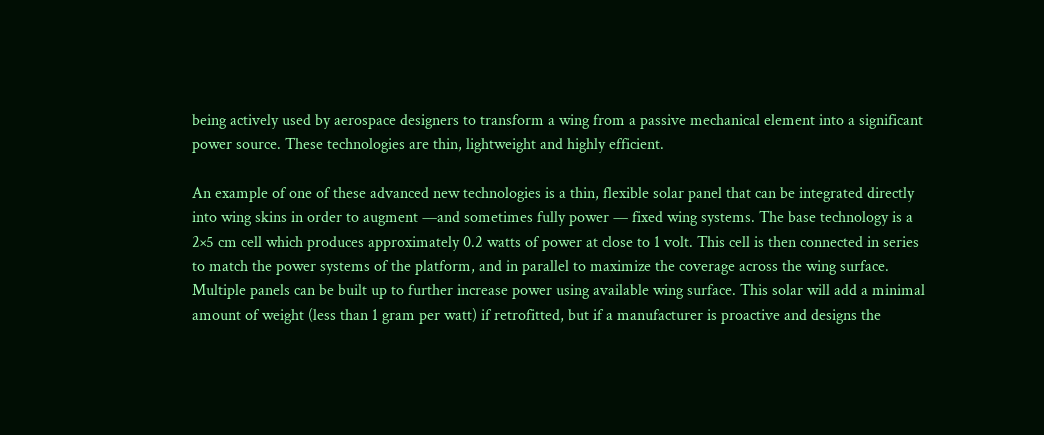being actively used by aerospace designers to transform a wing from a passive mechanical element into a significant power source. These technologies are thin, lightweight and highly efficient.

An example of one of these advanced new technologies is a thin, flexible solar panel that can be integrated directly into wing skins in order to augment —and sometimes fully power — fixed wing systems. The base technology is a 2×5 cm cell which produces approximately 0.2 watts of power at close to 1 volt. This cell is then connected in series to match the power systems of the platform, and in parallel to maximize the coverage across the wing surface. Multiple panels can be built up to further increase power using available wing surface. This solar will add a minimal amount of weight (less than 1 gram per watt) if retrofitted, but if a manufacturer is proactive and designs the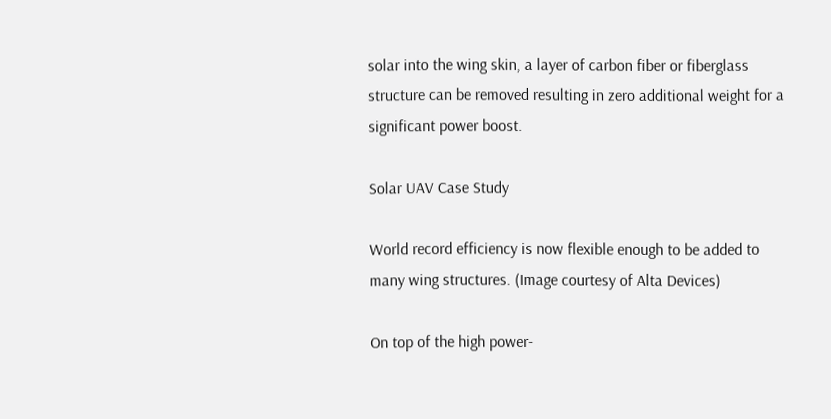solar into the wing skin, a layer of carbon fiber or fiberglass structure can be removed resulting in zero additional weight for a significant power boost.

Solar UAV Case Study

World record efficiency is now flexible enough to be added to many wing structures. (Image courtesy of Alta Devices)

On top of the high power-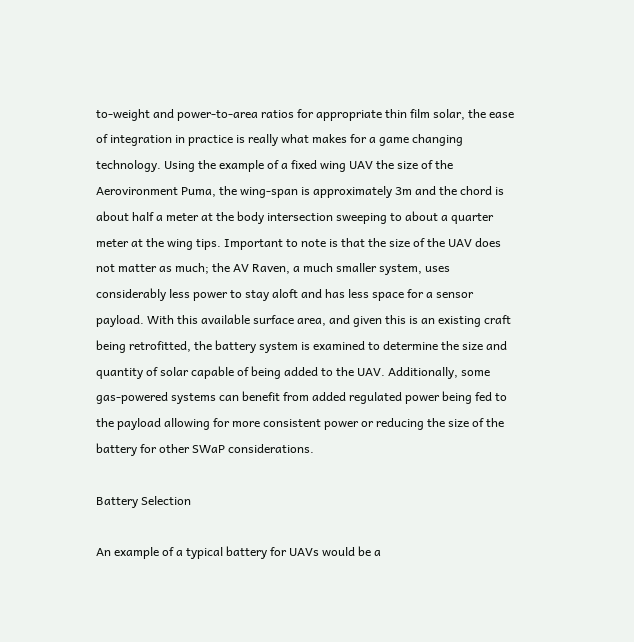to-weight and power-to-area ratios for appropriate thin film solar, the ease of integration in practice is really what makes for a game changing technology. Using the example of a fixed wing UAV the size of the Aerovironment Puma, the wing-span is approximately 3m and the chord is about half a meter at the body intersection sweeping to about a quarter meter at the wing tips. Important to note is that the size of the UAV does not matter as much; the AV Raven, a much smaller system, uses considerably less power to stay aloft and has less space for a sensor payload. With this available surface area, and given this is an existing craft being retrofitted, the battery system is examined to determine the size and quantity of solar capable of being added to the UAV. Additionally, some gas-powered systems can benefit from added regulated power being fed to the payload allowing for more consistent power or reducing the size of the battery for other SWaP considerations.

Battery Selection

An example of a typical battery for UAVs would be a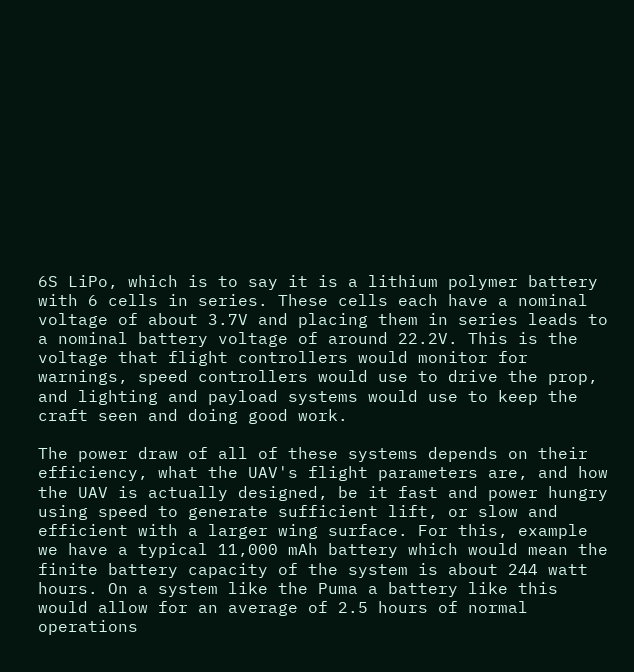6S LiPo, which is to say it is a lithium polymer battery with 6 cells in series. These cells each have a nominal voltage of about 3.7V and placing them in series leads to a nominal battery voltage of around 22.2V. This is the voltage that flight controllers would monitor for warnings, speed controllers would use to drive the prop, and lighting and payload systems would use to keep the craft seen and doing good work.

The power draw of all of these systems depends on their efficiency, what the UAV's flight parameters are, and how the UAV is actually designed, be it fast and power hungry using speed to generate sufficient lift, or slow and efficient with a larger wing surface. For this, example we have a typical 11,000 mAh battery which would mean the finite battery capacity of the system is about 244 watt hours. On a system like the Puma a battery like this would allow for an average of 2.5 hours of normal operations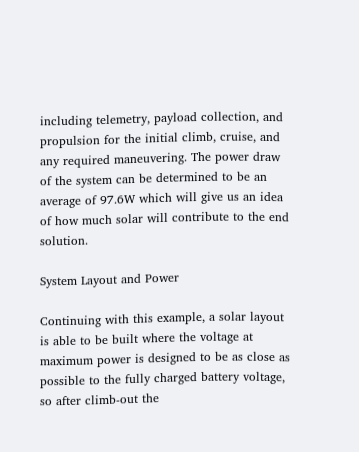including telemetry, payload collection, and propulsion for the initial climb, cruise, and any required maneuvering. The power draw of the system can be determined to be an average of 97.6W which will give us an idea of how much solar will contribute to the end solution.

System Layout and Power

Continuing with this example, a solar layout is able to be built where the voltage at maximum power is designed to be as close as possible to the fully charged battery voltage, so after climb-out the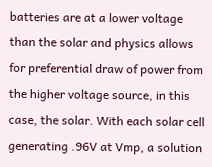batteries are at a lower voltage than the solar and physics allows for preferential draw of power from the higher voltage source, in this case, the solar. With each solar cell generating .96V at Vmp, a solution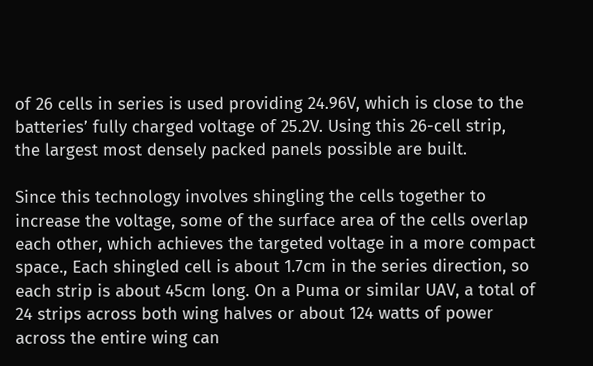of 26 cells in series is used providing 24.96V, which is close to the batteries’ fully charged voltage of 25.2V. Using this 26-cell strip, the largest most densely packed panels possible are built.

Since this technology involves shingling the cells together to increase the voltage, some of the surface area of the cells overlap each other, which achieves the targeted voltage in a more compact space., Each shingled cell is about 1.7cm in the series direction, so each strip is about 45cm long. On a Puma or similar UAV, a total of 24 strips across both wing halves or about 124 watts of power across the entire wing can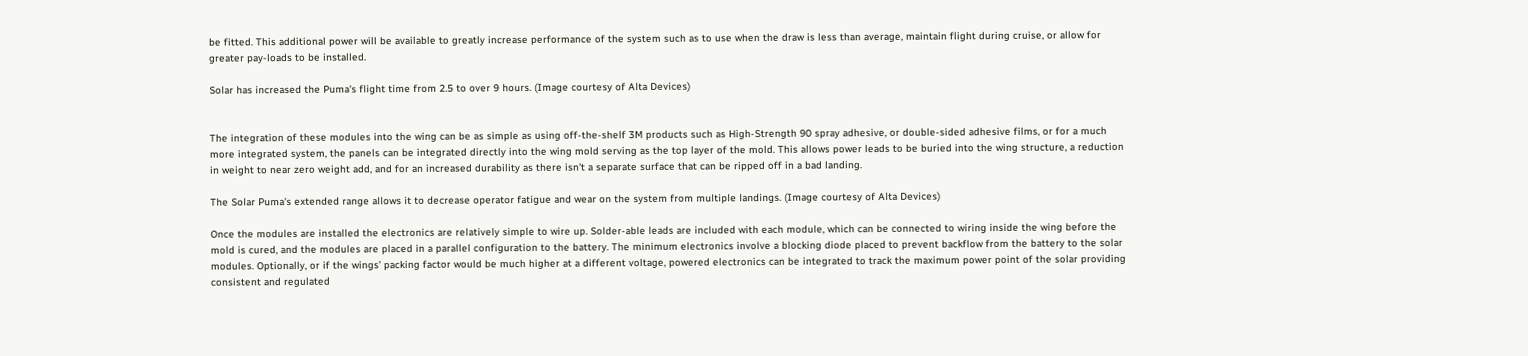be fitted. This additional power will be available to greatly increase performance of the system such as to use when the draw is less than average, maintain flight during cruise, or allow for greater pay-loads to be installed.

Solar has increased the Puma's flight time from 2.5 to over 9 hours. (Image courtesy of Alta Devices)


The integration of these modules into the wing can be as simple as using off-the-shelf 3M products such as High-Strength 90 spray adhesive, or double-sided adhesive films, or for a much more integrated system, the panels can be integrated directly into the wing mold serving as the top layer of the mold. This allows power leads to be buried into the wing structure, a reduction in weight to near zero weight add, and for an increased durability as there isn't a separate surface that can be ripped off in a bad landing.

The Solar Puma's extended range allows it to decrease operator fatigue and wear on the system from multiple landings. (Image courtesy of Alta Devices)

Once the modules are installed the electronics are relatively simple to wire up. Solder-able leads are included with each module, which can be connected to wiring inside the wing before the mold is cured, and the modules are placed in a parallel configuration to the battery. The minimum electronics involve a blocking diode placed to prevent backflow from the battery to the solar modules. Optionally, or if the wings’ packing factor would be much higher at a different voltage, powered electronics can be integrated to track the maximum power point of the solar providing consistent and regulated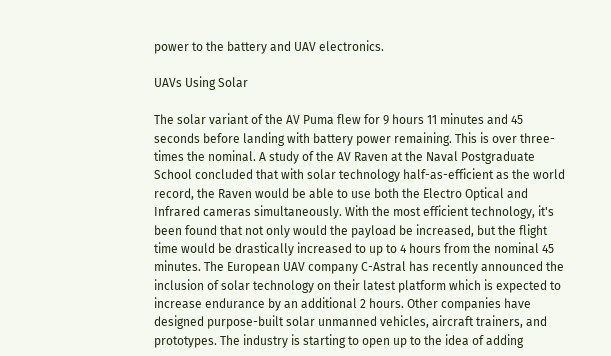power to the battery and UAV electronics.

UAVs Using Solar

The solar variant of the AV Puma flew for 9 hours 11 minutes and 45 seconds before landing with battery power remaining. This is over three-times the nominal. A study of the AV Raven at the Naval Postgraduate School concluded that with solar technology half-as-efficient as the world record, the Raven would be able to use both the Electro Optical and Infrared cameras simultaneously. With the most efficient technology, it's been found that not only would the payload be increased, but the flight time would be drastically increased to up to 4 hours from the nominal 45 minutes. The European UAV company C-Astral has recently announced the inclusion of solar technology on their latest platform which is expected to increase endurance by an additional 2 hours. Other companies have designed purpose-built solar unmanned vehicles, aircraft trainers, and prototypes. The industry is starting to open up to the idea of adding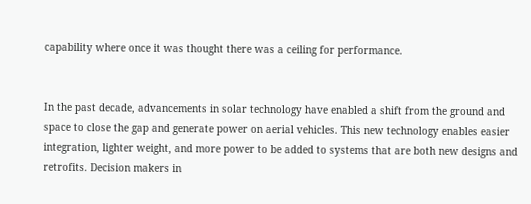capability where once it was thought there was a ceiling for performance.


In the past decade, advancements in solar technology have enabled a shift from the ground and space to close the gap and generate power on aerial vehicles. This new technology enables easier integration, lighter weight, and more power to be added to systems that are both new designs and retrofits. Decision makers in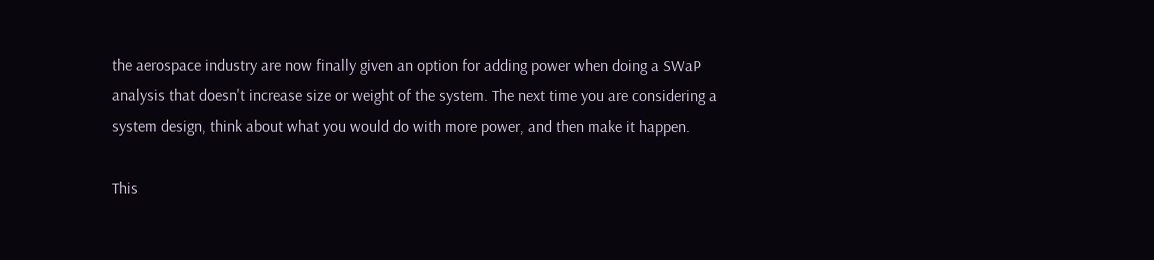the aerospace industry are now finally given an option for adding power when doing a SWaP analysis that doesn't increase size or weight of the system. The next time you are considering a system design, think about what you would do with more power, and then make it happen.

This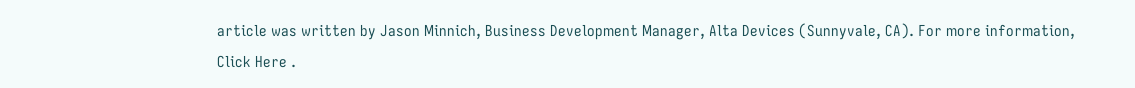article was written by Jason Minnich, Business Development Manager, Alta Devices (Sunnyvale, CA). For more information, Click Here .